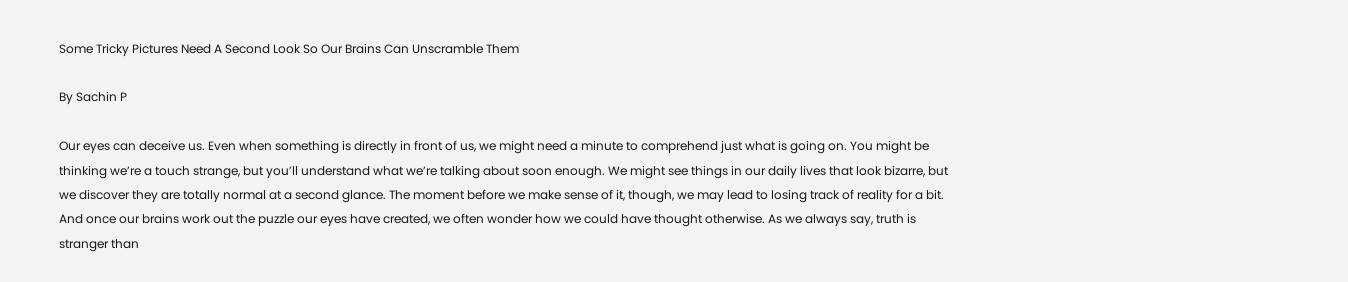Some Tricky Pictures Need A Second Look So Our Brains Can Unscramble Them

By Sachin P

Our eyes can deceive us. Even when something is directly in front of us, we might need a minute to comprehend just what is going on. You might be thinking we’re a touch strange, but you’ll understand what we’re talking about soon enough. We might see things in our daily lives that look bizarre, but we discover they are totally normal at a second glance. The moment before we make sense of it, though, we may lead to losing track of reality for a bit. And once our brains work out the puzzle our eyes have created, we often wonder how we could have thought otherwise. As we always say, truth is stranger than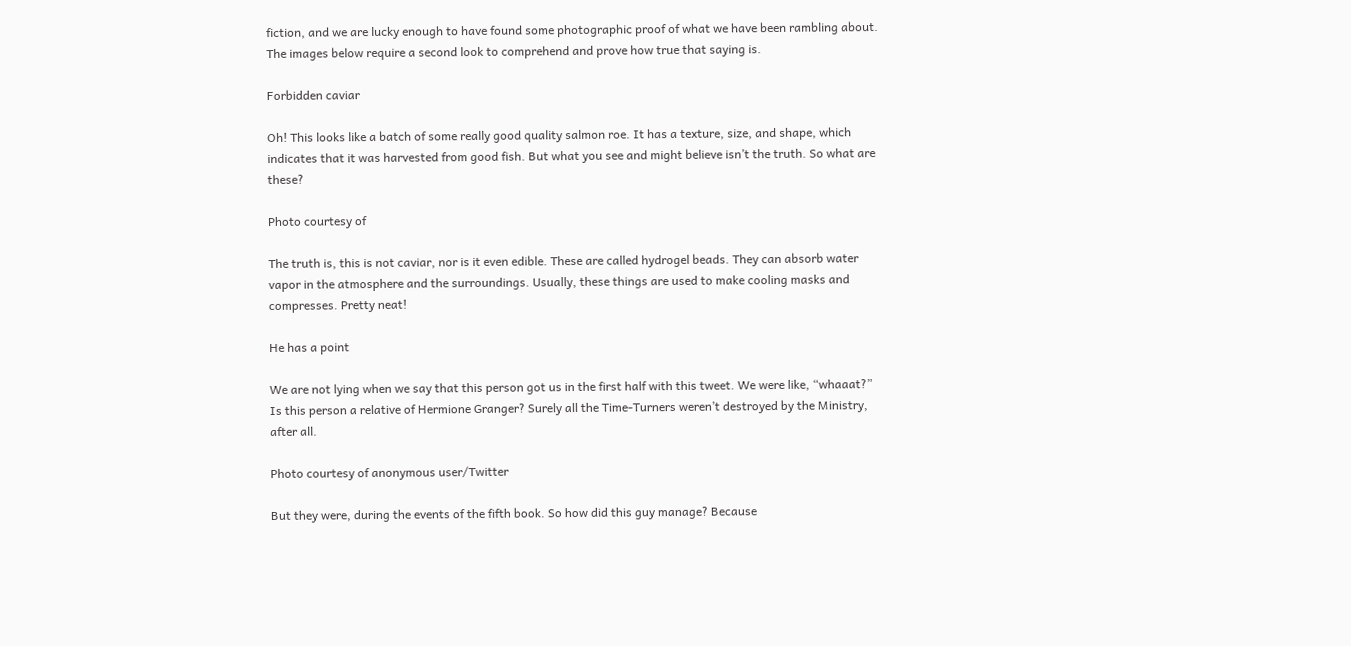fiction, and we are lucky enough to have found some photographic proof of what we have been rambling about. The images below require a second look to comprehend and prove how true that saying is.

Forbidden caviar

Oh! This looks like a batch of some really good quality salmon roe. It has a texture, size, and shape, which indicates that it was harvested from good fish. But what you see and might believe isn’t the truth. So what are these?

Photo courtesy of

The truth is, this is not caviar, nor is it even edible. These are called hydrogel beads. They can absorb water vapor in the atmosphere and the surroundings. Usually, these things are used to make cooling masks and compresses. Pretty neat!

He has a point

We are not lying when we say that this person got us in the first half with this tweet. We were like, “whaaat?” Is this person a relative of Hermione Granger? Surely all the Time-Turners weren’t destroyed by the Ministry, after all.

Photo courtesy of anonymous user/Twitter

But they were, during the events of the fifth book. So how did this guy manage? Because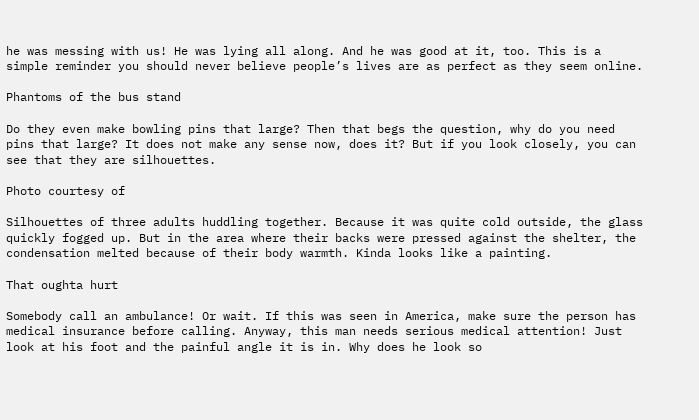he was messing with us! He was lying all along. And he was good at it, too. This is a simple reminder you should never believe people’s lives are as perfect as they seem online.

Phantoms of the bus stand

Do they even make bowling pins that large? Then that begs the question, why do you need pins that large? It does not make any sense now, does it? But if you look closely, you can see that they are silhouettes.

Photo courtesy of

Silhouettes of three adults huddling together. Because it was quite cold outside, the glass quickly fogged up. But in the area where their backs were pressed against the shelter, the condensation melted because of their body warmth. Kinda looks like a painting.

That oughta hurt

Somebody call an ambulance! Or wait. If this was seen in America, make sure the person has medical insurance before calling. Anyway, this man needs serious medical attention! Just look at his foot and the painful angle it is in. Why does he look so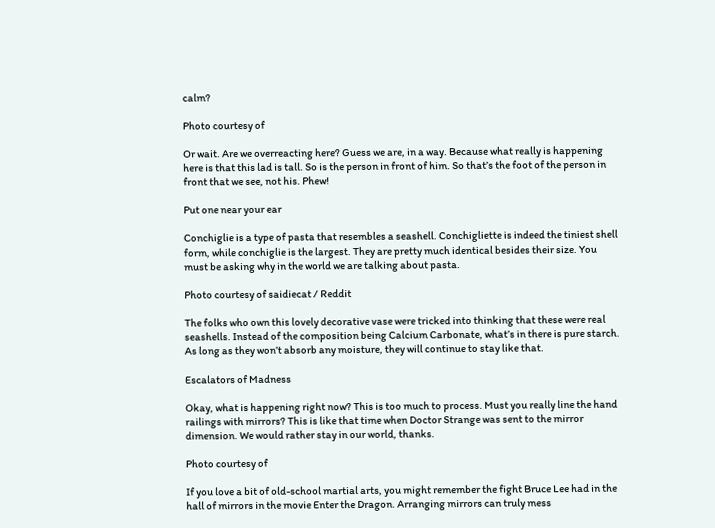calm?

Photo courtesy of

Or wait. Are we overreacting here? Guess we are, in a way. Because what really is happening here is that this lad is tall. So is the person in front of him. So that’s the foot of the person in front that we see, not his. Phew!

Put one near your ear

Conchiglie is a type of pasta that resembles a seashell. Conchigliette is indeed the tiniest shell form, while conchiglie is the largest. They are pretty much identical besides their size. You must be asking why in the world we are talking about pasta.

Photo courtesy of saidiecat / Reddit

The folks who own this lovely decorative vase were tricked into thinking that these were real seashells. Instead of the composition being Calcium Carbonate, what’s in there is pure starch. As long as they won’t absorb any moisture, they will continue to stay like that.

Escalators of Madness

Okay, what is happening right now? This is too much to process. Must you really line the hand railings with mirrors? This is like that time when Doctor Strange was sent to the mirror dimension. We would rather stay in our world, thanks.

Photo courtesy of

If you love a bit of old-school martial arts, you might remember the fight Bruce Lee had in the hall of mirrors in the movie Enter the Dragon. Arranging mirrors can truly mess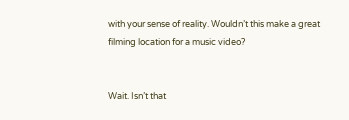with your sense of reality. Wouldn’t this make a great filming location for a music video?


Wait. Isn’t that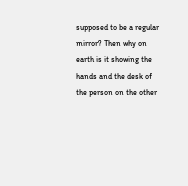supposed to be a regular mirror? Then why on earth is it showing the hands and the desk of the person on the other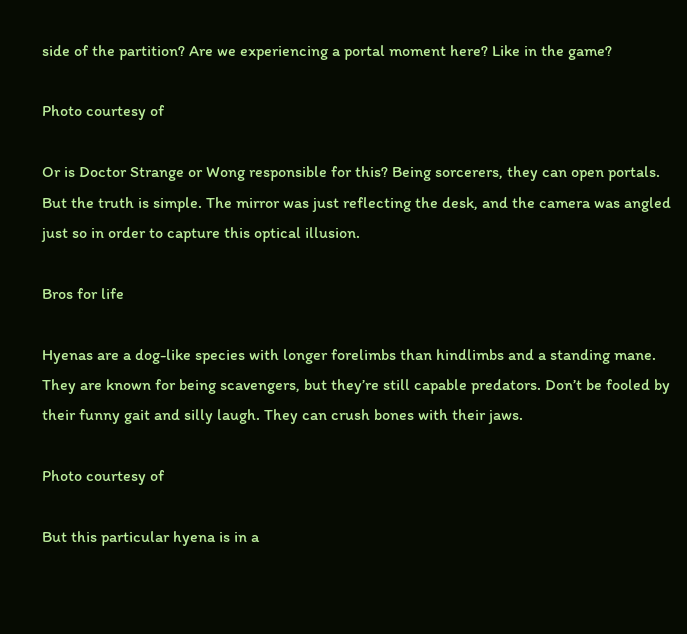side of the partition? Are we experiencing a portal moment here? Like in the game?

Photo courtesy of

Or is Doctor Strange or Wong responsible for this? Being sorcerers, they can open portals. But the truth is simple. The mirror was just reflecting the desk, and the camera was angled just so in order to capture this optical illusion.

Bros for life

Hyenas are a dog-like species with longer forelimbs than hindlimbs and a standing mane. They are known for being scavengers, but they’re still capable predators. Don’t be fooled by their funny gait and silly laugh. They can crush bones with their jaws.

Photo courtesy of

But this particular hyena is in a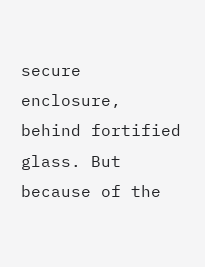secure enclosure, behind fortified glass. But because of the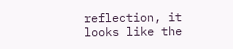reflection, it looks like the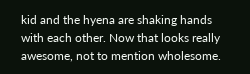kid and the hyena are shaking hands with each other. Now that looks really awesome, not to mention wholesome.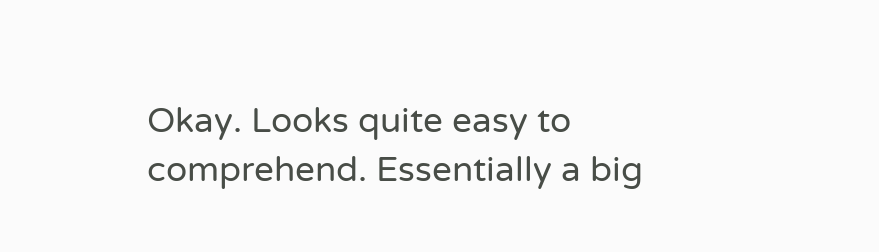Okay. Looks quite easy to comprehend. Essentially a big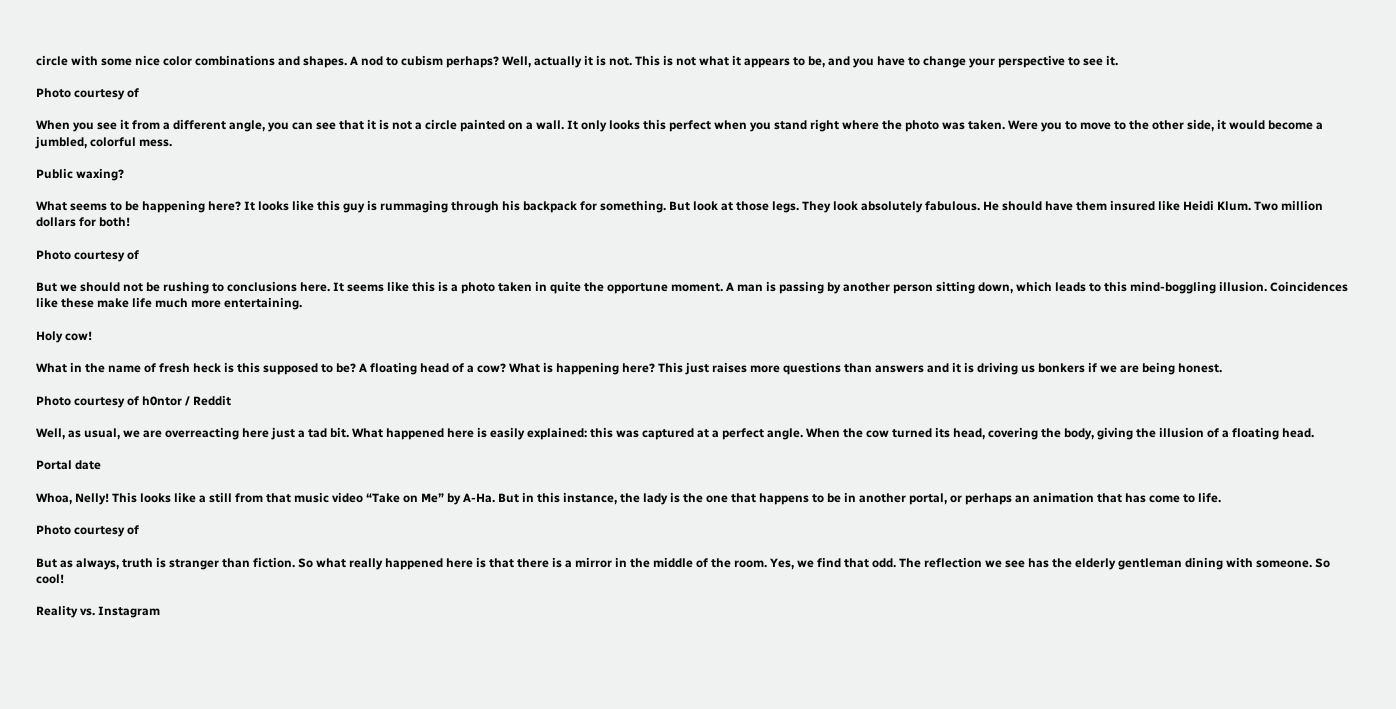circle with some nice color combinations and shapes. A nod to cubism perhaps? Well, actually it is not. This is not what it appears to be, and you have to change your perspective to see it.

Photo courtesy of

When you see it from a different angle, you can see that it is not a circle painted on a wall. It only looks this perfect when you stand right where the photo was taken. Were you to move to the other side, it would become a jumbled, colorful mess.

Public waxing?

What seems to be happening here? It looks like this guy is rummaging through his backpack for something. But look at those legs. They look absolutely fabulous. He should have them insured like Heidi Klum. Two million dollars for both!

Photo courtesy of

But we should not be rushing to conclusions here. It seems like this is a photo taken in quite the opportune moment. A man is passing by another person sitting down, which leads to this mind-boggling illusion. Coincidences like these make life much more entertaining.

Holy cow!

What in the name of fresh heck is this supposed to be? A floating head of a cow? What is happening here? This just raises more questions than answers and it is driving us bonkers if we are being honest.

Photo courtesy of h0ntor / Reddit

Well, as usual, we are overreacting here just a tad bit. What happened here is easily explained: this was captured at a perfect angle. When the cow turned its head, covering the body, giving the illusion of a floating head.

Portal date

Whoa, Nelly! This looks like a still from that music video “Take on Me” by A-Ha. But in this instance, the lady is the one that happens to be in another portal, or perhaps an animation that has come to life.

Photo courtesy of

But as always, truth is stranger than fiction. So what really happened here is that there is a mirror in the middle of the room. Yes, we find that odd. The reflection we see has the elderly gentleman dining with someone. So cool!

Reality vs. Instagram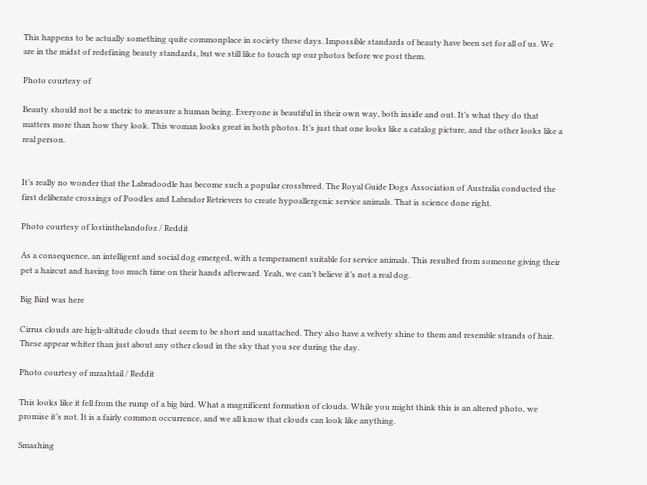This happens to be actually something quite commonplace in society these days. Impossible standards of beauty have been set for all of us. We are in the midst of redefining beauty standards, but we still like to touch up our photos before we post them.

Photo courtesy of

Beauty should not be a metric to measure a human being. Everyone is beautiful in their own way, both inside and out. It’s what they do that matters more than how they look. This woman looks great in both photos. It’s just that one looks like a catalog picture, and the other looks like a real person.


It’s really no wonder that the Labradoodle has become such a popular crossbreed. The Royal Guide Dogs Association of Australia conducted the first deliberate crossings of Poodles and Labrador Retrievers to create hypoallergenic service animals. That is science done right.

Photo courtesy of lostinthelandofoz / Reddit

As a consequence, an intelligent and social dog emerged, with a temperament suitable for service animals. This resulted from someone giving their pet a haircut and having too much time on their hands afterward. Yeah, we can’t believe it’s not a real dog.

Big Bird was here

Cirrus clouds are high-altitude clouds that seem to be short and unattached. They also have a velvety shine to them and resemble strands of hair. These appear whiter than just about any other cloud in the sky that you see during the day.

Photo courtesy of mrashtail / Reddit

This looks like it fell from the rump of a big bird. What a magnificent formation of clouds. While you might think this is an altered photo, we promise it’s not. It is a fairly common occurrence, and we all know that clouds can look like anything.

Smashing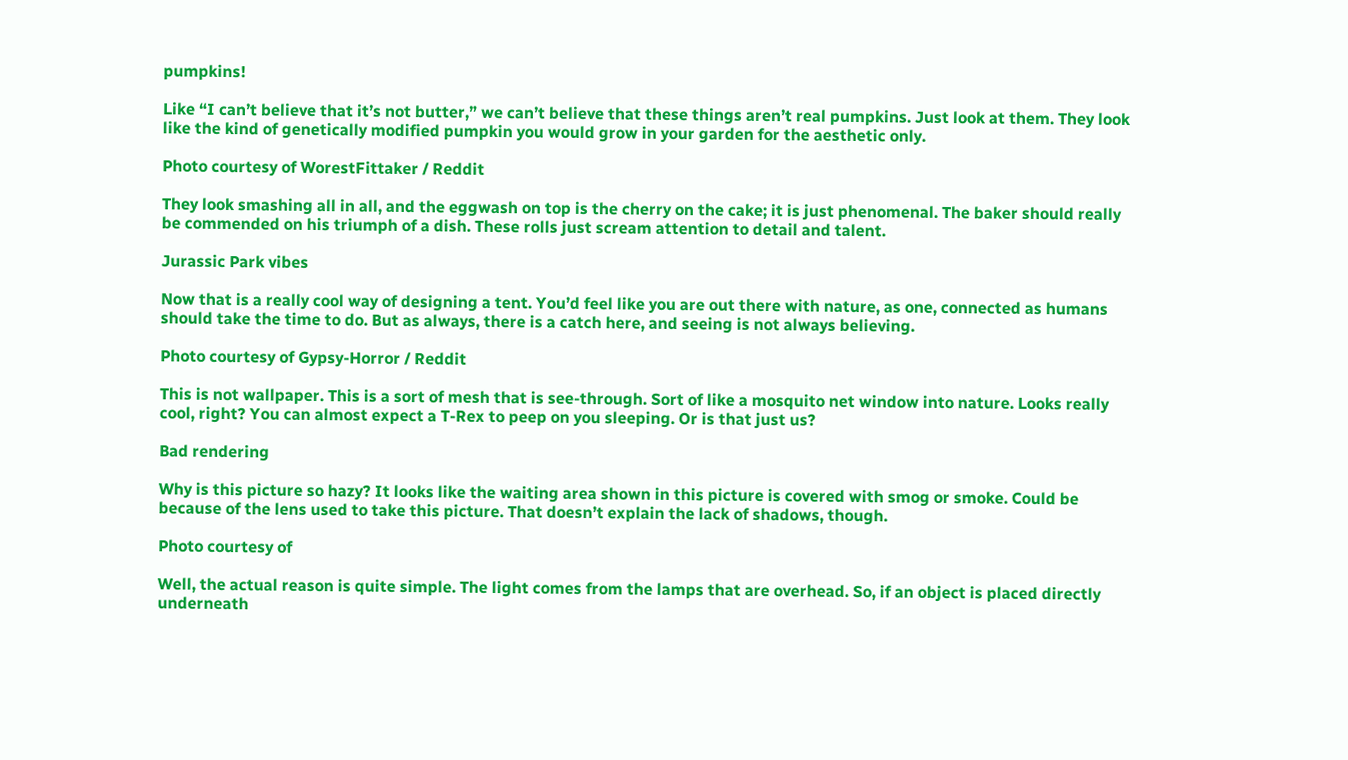pumpkins!

Like “I can’t believe that it’s not butter,” we can’t believe that these things aren’t real pumpkins. Just look at them. They look like the kind of genetically modified pumpkin you would grow in your garden for the aesthetic only.

Photo courtesy of WorestFittaker / Reddit

They look smashing all in all, and the eggwash on top is the cherry on the cake; it is just phenomenal. The baker should really be commended on his triumph of a dish. These rolls just scream attention to detail and talent.

Jurassic Park vibes

Now that is a really cool way of designing a tent. You’d feel like you are out there with nature, as one, connected as humans should take the time to do. But as always, there is a catch here, and seeing is not always believing.

Photo courtesy of Gypsy-Horror / Reddit

This is not wallpaper. This is a sort of mesh that is see-through. Sort of like a mosquito net window into nature. Looks really cool, right? You can almost expect a T-Rex to peep on you sleeping. Or is that just us?

Bad rendering

Why is this picture so hazy? It looks like the waiting area shown in this picture is covered with smog or smoke. Could be because of the lens used to take this picture. That doesn’t explain the lack of shadows, though.

Photo courtesy of

Well, the actual reason is quite simple. The light comes from the lamps that are overhead. So, if an object is placed directly underneath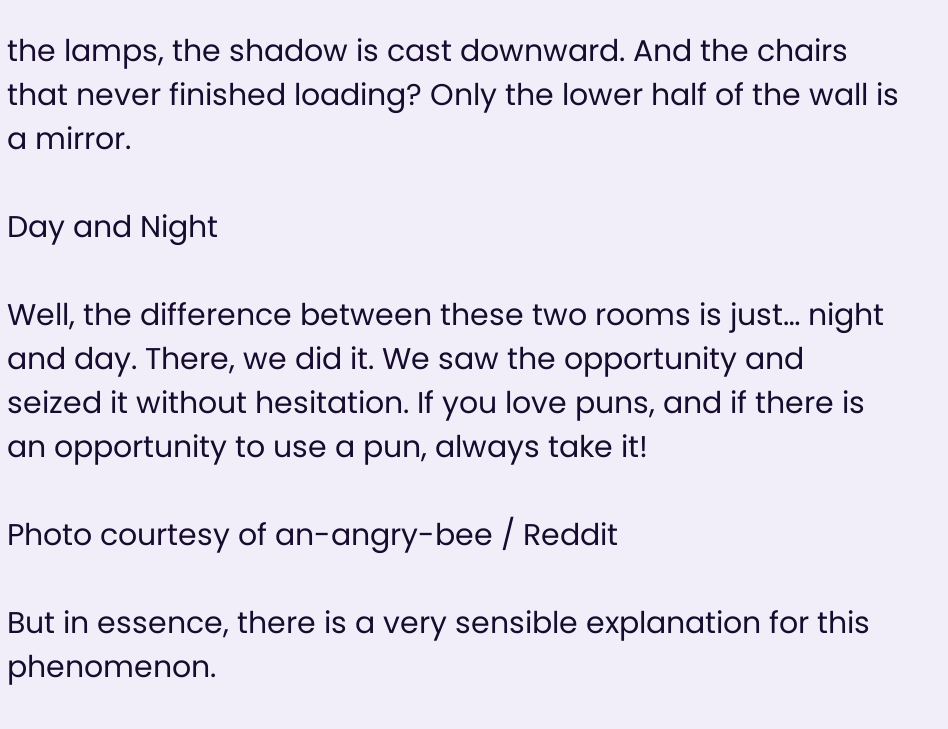the lamps, the shadow is cast downward. And the chairs that never finished loading? Only the lower half of the wall is a mirror.

Day and Night

Well, the difference between these two rooms is just… night and day. There, we did it. We saw the opportunity and seized it without hesitation. If you love puns, and if there is an opportunity to use a pun, always take it!

Photo courtesy of an-angry-bee / Reddit

But in essence, there is a very sensible explanation for this phenomenon.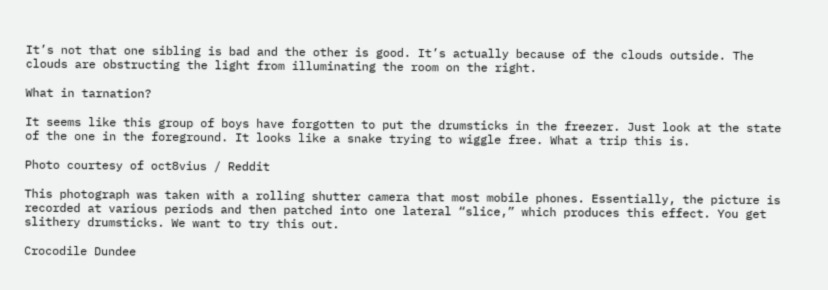It’s not that one sibling is bad and the other is good. It’s actually because of the clouds outside. The clouds are obstructing the light from illuminating the room on the right.

What in tarnation?

It seems like this group of boys have forgotten to put the drumsticks in the freezer. Just look at the state of the one in the foreground. It looks like a snake trying to wiggle free. What a trip this is.

Photo courtesy of oct8vius / Reddit

This photograph was taken with a rolling shutter camera that most mobile phones. Essentially, the picture is recorded at various periods and then patched into one lateral “slice,” which produces this effect. You get slithery drumsticks. We want to try this out.

Crocodile Dundee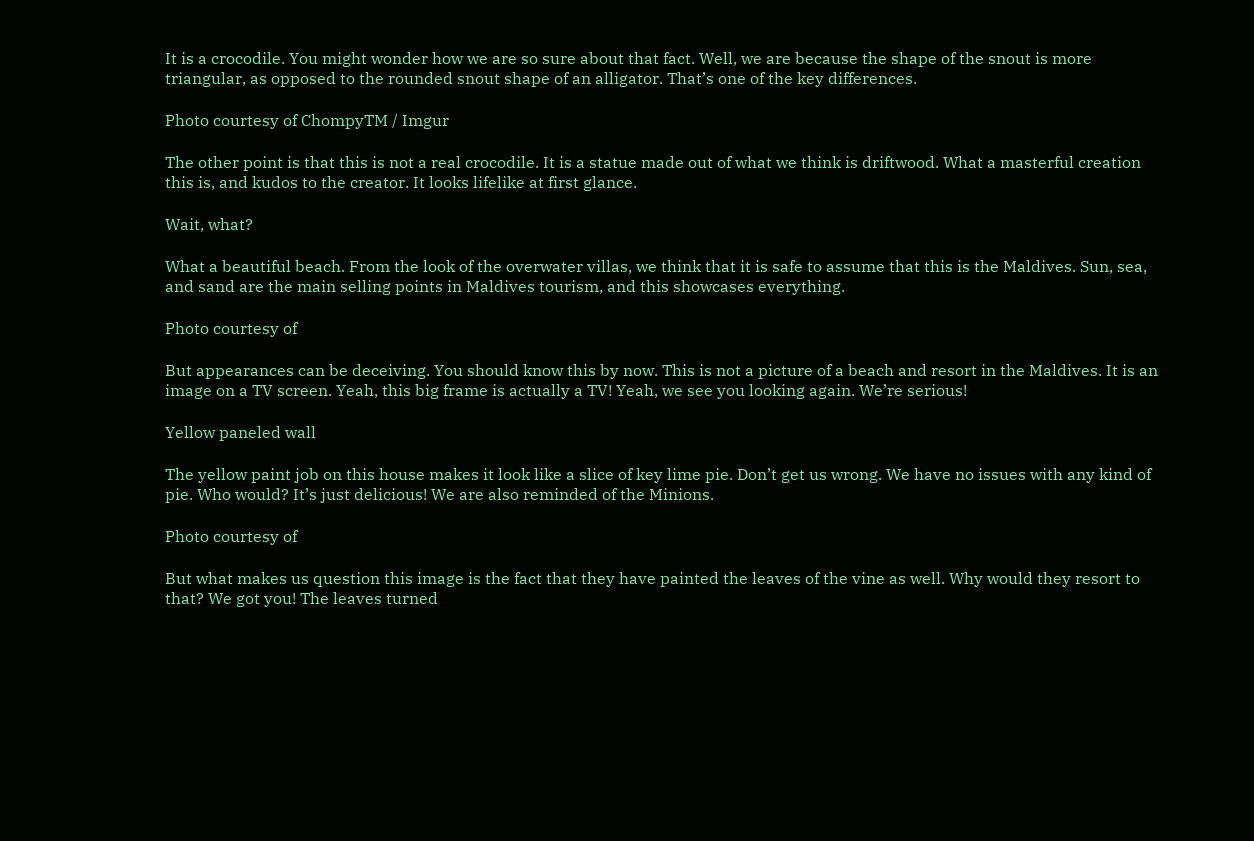It is a crocodile. You might wonder how we are so sure about that fact. Well, we are because the shape of the snout is more triangular, as opposed to the rounded snout shape of an alligator. That’s one of the key differences.

Photo courtesy of ChompyTM / Imgur

The other point is that this is not a real crocodile. It is a statue made out of what we think is driftwood. What a masterful creation this is, and kudos to the creator. It looks lifelike at first glance.

Wait, what?

What a beautiful beach. From the look of the overwater villas, we think that it is safe to assume that this is the Maldives. Sun, sea, and sand are the main selling points in Maldives tourism, and this showcases everything.

Photo courtesy of

But appearances can be deceiving. You should know this by now. This is not a picture of a beach and resort in the Maldives. It is an image on a TV screen. Yeah, this big frame is actually a TV! Yeah, we see you looking again. We’re serious!

Yellow paneled wall

The yellow paint job on this house makes it look like a slice of key lime pie. Don’t get us wrong. We have no issues with any kind of pie. Who would? It’s just delicious! We are also reminded of the Minions.

Photo courtesy of

But what makes us question this image is the fact that they have painted the leaves of the vine as well. Why would they resort to that? We got you! The leaves turned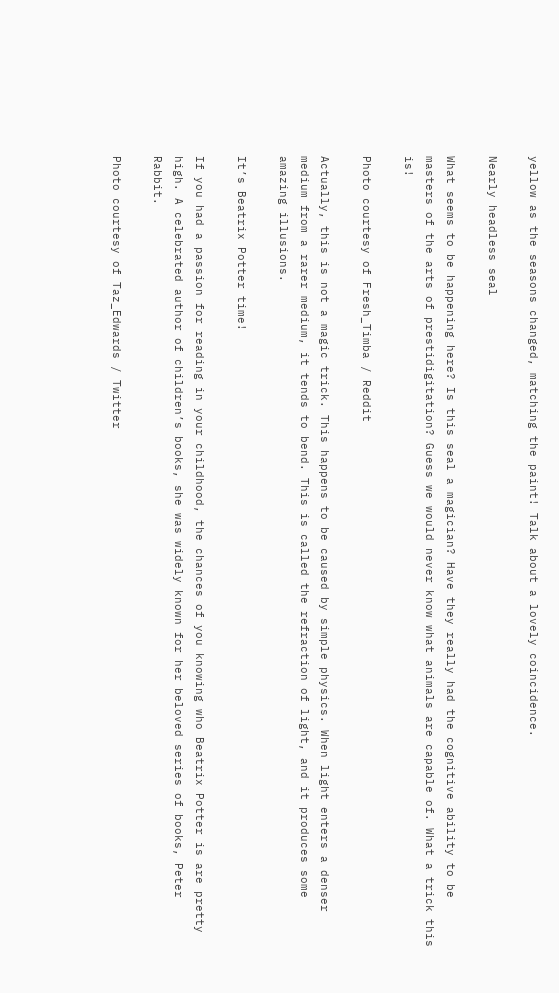yellow as the seasons changed, matching the paint! Talk about a lovely coincidence.

Nearly headless seal

What seems to be happening here? Is this seal a magician? Have they really had the cognitive ability to be masters of the arts of prestidigitation? Guess we would never know what animals are capable of. What a trick this is!

Photo courtesy of Fresh_Timba / Reddit

Actually, this is not a magic trick. This happens to be caused by simple physics. When light enters a denser medium from a rarer medium, it tends to bend. This is called the refraction of light, and it produces some amazing illusions.

It’s Beatrix Potter time!

If you had a passion for reading in your childhood, the chances of you knowing who Beatrix Potter is are pretty high. A celebrated author of children’s books, she was widely known for her beloved series of books, Peter Rabbit.

Photo courtesy of Taz_Edwards / Twitter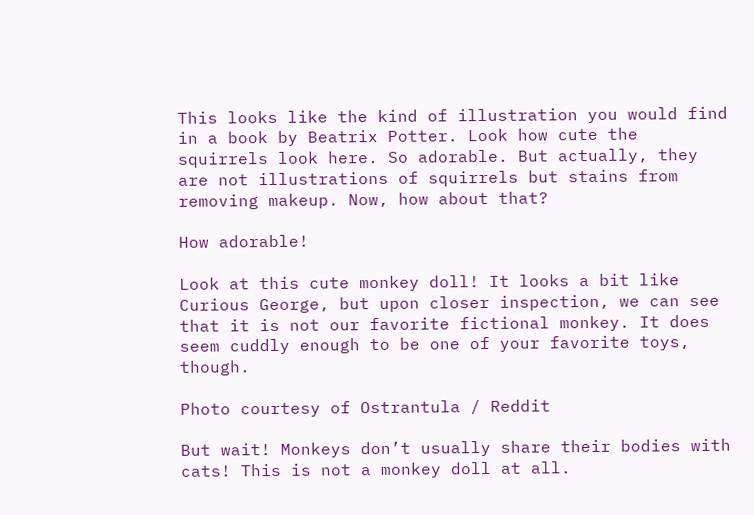This looks like the kind of illustration you would find in a book by Beatrix Potter. Look how cute the squirrels look here. So adorable. But actually, they are not illustrations of squirrels but stains from removing makeup. Now, how about that?

How adorable!

Look at this cute monkey doll! It looks a bit like Curious George, but upon closer inspection, we can see that it is not our favorite fictional monkey. It does seem cuddly enough to be one of your favorite toys, though.

Photo courtesy of Ostrantula / Reddit

But wait! Monkeys don’t usually share their bodies with cats! This is not a monkey doll at all.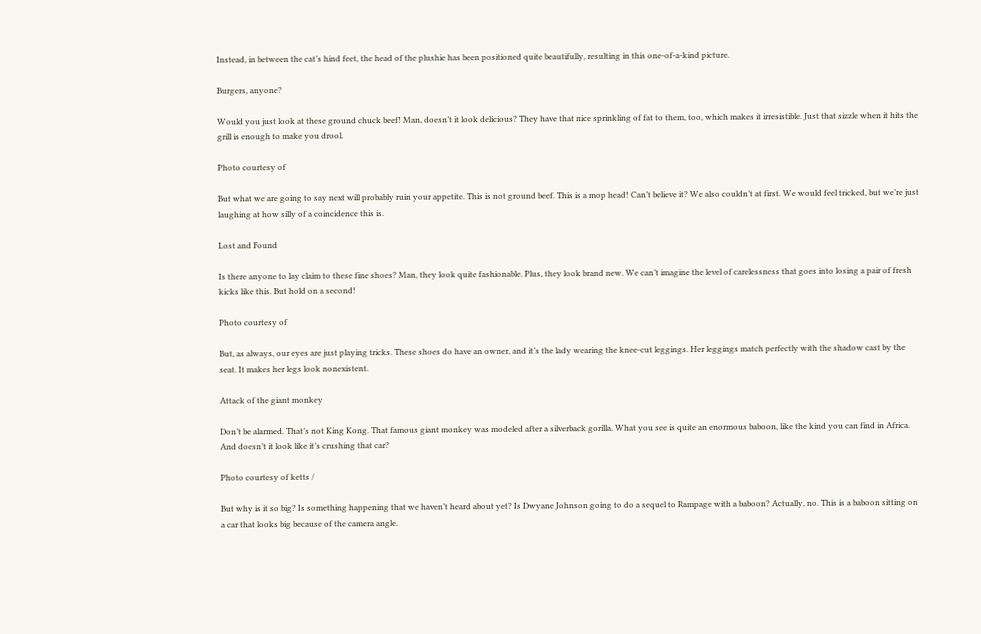Instead, in between the cat’s hind feet, the head of the plushie has been positioned quite beautifully, resulting in this one-of-a-kind picture.

Burgers, anyone?

Would you just look at these ground chuck beef! Man, doesn’t it look delicious? They have that nice sprinkling of fat to them, too, which makes it irresistible. Just that sizzle when it hits the grill is enough to make you drool.

Photo courtesy of

But what we are going to say next will probably ruin your appetite. This is not ground beef. This is a mop head! Can’t believe it? We also couldn’t at first. We would feel tricked, but we’re just laughing at how silly of a coincidence this is.

Lost and Found

Is there anyone to lay claim to these fine shoes? Man, they look quite fashionable. Plus, they look brand new. We can’t imagine the level of carelessness that goes into losing a pair of fresh kicks like this. But hold on a second!

Photo courtesy of

But, as always, our eyes are just playing tricks. These shoes do have an owner, and it’s the lady wearing the knee-cut leggings. Her leggings match perfectly with the shadow cast by the seat. It makes her legs look nonexistent.

Attack of the giant monkey

Don’t be alarmed. That’s not King Kong. That famous giant monkey was modeled after a silverback gorilla. What you see is quite an enormous baboon, like the kind you can find in Africa. And doesn’t it look like it’s crushing that car?

Photo courtesy of ketts /

But why is it so big? Is something happening that we haven’t heard about yet? Is Dwyane Johnson going to do a sequel to Rampage with a baboon? Actually, no. This is a baboon sitting on a car that looks big because of the camera angle.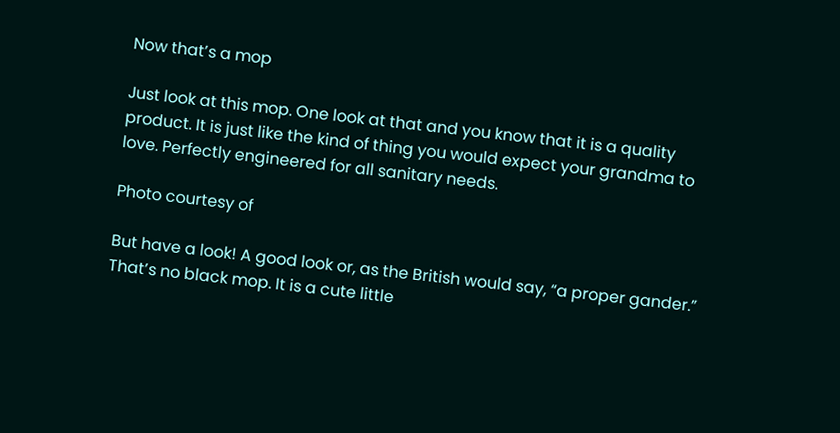Now that’s a mop

Just look at this mop. One look at that and you know that it is a quality product. It is just like the kind of thing you would expect your grandma to love. Perfectly engineered for all sanitary needs.

Photo courtesy of

But have a look! A good look or, as the British would say, “a proper gander.” That’s no black mop. It is a cute little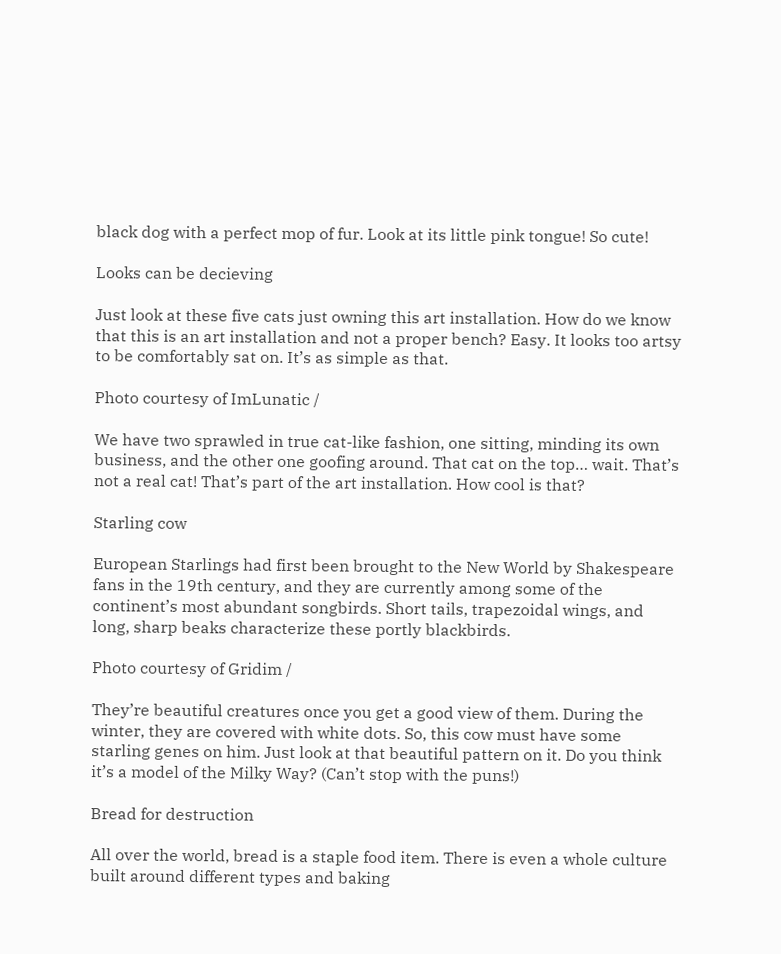black dog with a perfect mop of fur. Look at its little pink tongue! So cute!

Looks can be decieving

Just look at these five cats just owning this art installation. How do we know that this is an art installation and not a proper bench? Easy. It looks too artsy to be comfortably sat on. It’s as simple as that.

Photo courtesy of ImLunatic /

We have two sprawled in true cat-like fashion, one sitting, minding its own business, and the other one goofing around. That cat on the top… wait. That’s not a real cat! That’s part of the art installation. How cool is that?

Starling cow

European Starlings had first been brought to the New World by Shakespeare fans in the 19th century, and they are currently among some of the continent’s most abundant songbirds. Short tails, trapezoidal wings, and long, sharp beaks characterize these portly blackbirds.

Photo courtesy of Gridim /

They’re beautiful creatures once you get a good view of them. During the winter, they are covered with white dots. So, this cow must have some starling genes on him. Just look at that beautiful pattern on it. Do you think it’s a model of the Milky Way? (Can’t stop with the puns!)

Bread for destruction

All over the world, bread is a staple food item. There is even a whole culture built around different types and baking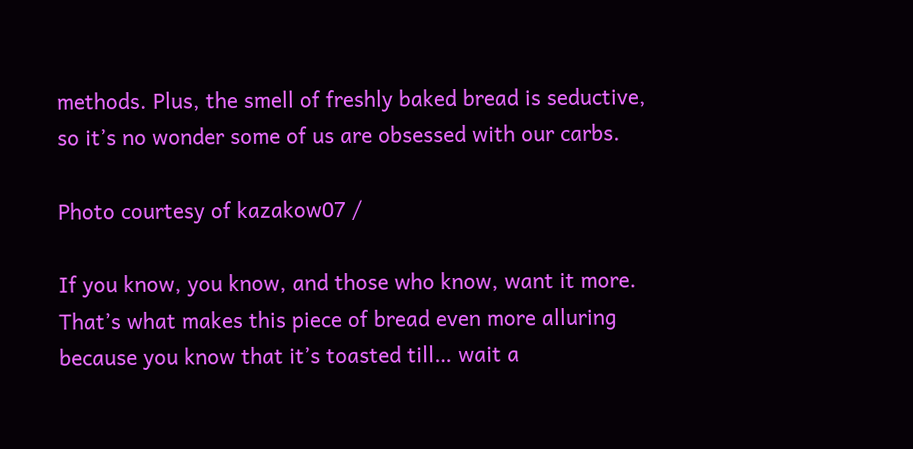methods. Plus, the smell of freshly baked bread is seductive, so it’s no wonder some of us are obsessed with our carbs.

Photo courtesy of kazakow07 /

If you know, you know, and those who know, want it more. That’s what makes this piece of bread even more alluring because you know that it’s toasted till… wait a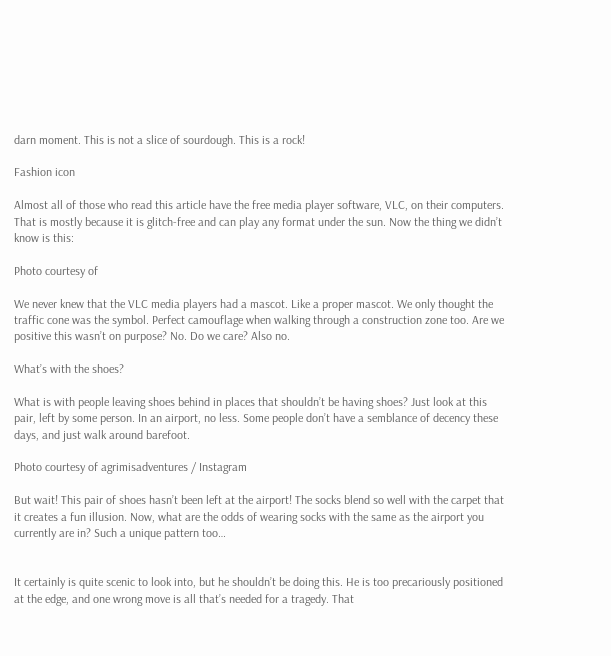darn moment. This is not a slice of sourdough. This is a rock!

Fashion icon

Almost all of those who read this article have the free media player software, VLC, on their computers. That is mostly because it is glitch-free and can play any format under the sun. Now the thing we didn’t know is this:

Photo courtesy of

We never knew that the VLC media players had a mascot. Like a proper mascot. We only thought the traffic cone was the symbol. Perfect camouflage when walking through a construction zone too. Are we positive this wasn’t on purpose? No. Do we care? Also no.

What’s with the shoes?

What is with people leaving shoes behind in places that shouldn’t be having shoes? Just look at this pair, left by some person. In an airport, no less. Some people don’t have a semblance of decency these days, and just walk around barefoot.

Photo courtesy of agrimisadventures / Instagram

But wait! This pair of shoes hasn’t been left at the airport! The socks blend so well with the carpet that it creates a fun illusion. Now, what are the odds of wearing socks with the same as the airport you currently are in? Such a unique pattern too…


It certainly is quite scenic to look into, but he shouldn’t be doing this. He is too precariously positioned at the edge, and one wrong move is all that’s needed for a tragedy. That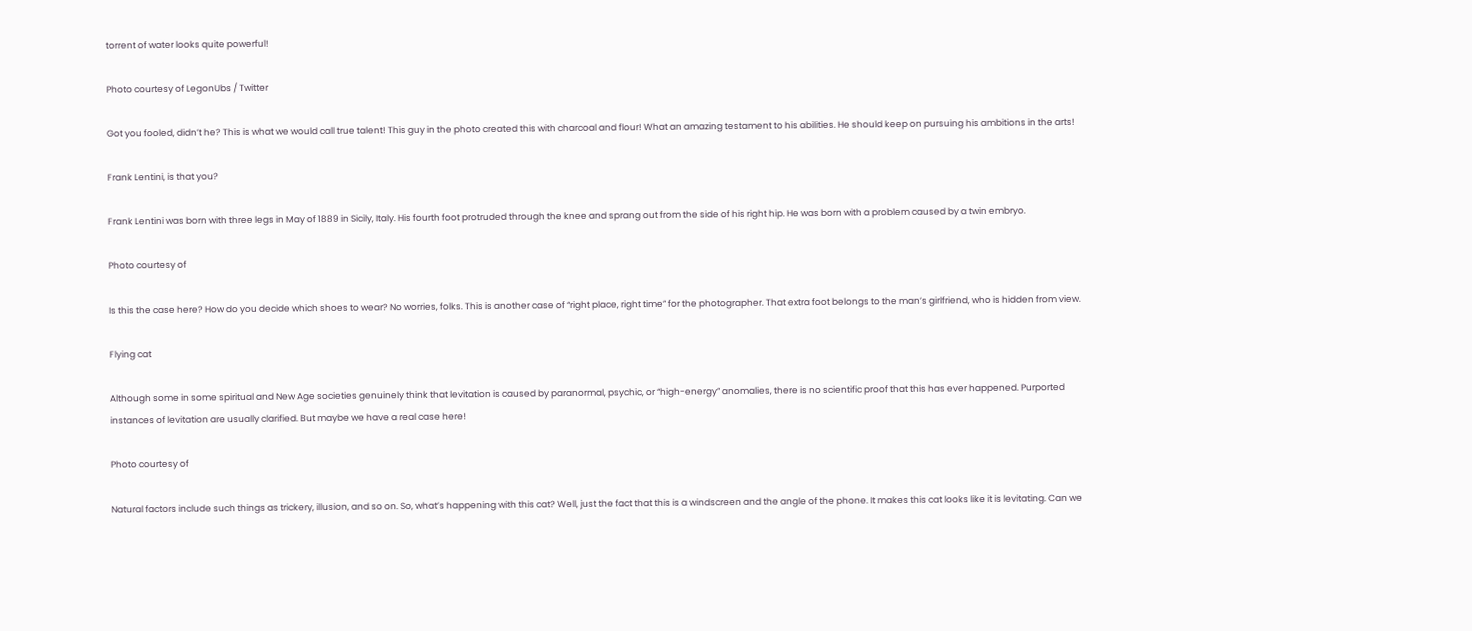torrent of water looks quite powerful!

Photo courtesy of LegonUbs / Twitter

Got you fooled, didn’t he? This is what we would call true talent! This guy in the photo created this with charcoal and flour! What an amazing testament to his abilities. He should keep on pursuing his ambitions in the arts!

Frank Lentini, is that you?

Frank Lentini was born with three legs in May of 1889 in Sicily, Italy. His fourth foot protruded through the knee and sprang out from the side of his right hip. He was born with a problem caused by a twin embryo.

Photo courtesy of

Is this the case here? How do you decide which shoes to wear? No worries, folks. This is another case of “right place, right time” for the photographer. That extra foot belongs to the man’s girlfriend, who is hidden from view.

Flying cat

Although some in some spiritual and New Age societies genuinely think that levitation is caused by paranormal, psychic, or “high-energy” anomalies, there is no scientific proof that this has ever happened. Purported instances of levitation are usually clarified. But maybe we have a real case here!

Photo courtesy of

Natural factors include such things as trickery, illusion, and so on. So, what’s happening with this cat? Well, just the fact that this is a windscreen and the angle of the phone. It makes this cat looks like it is levitating. Can we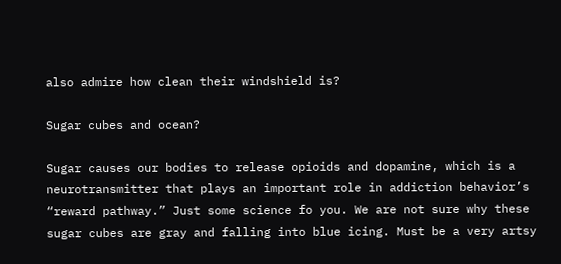also admire how clean their windshield is?

Sugar cubes and ocean?

Sugar causes our bodies to release opioids and dopamine, which is a neurotransmitter that plays an important role in addiction behavior’s “reward pathway.” Just some science fo you. We are not sure why these sugar cubes are gray and falling into blue icing. Must be a very artsy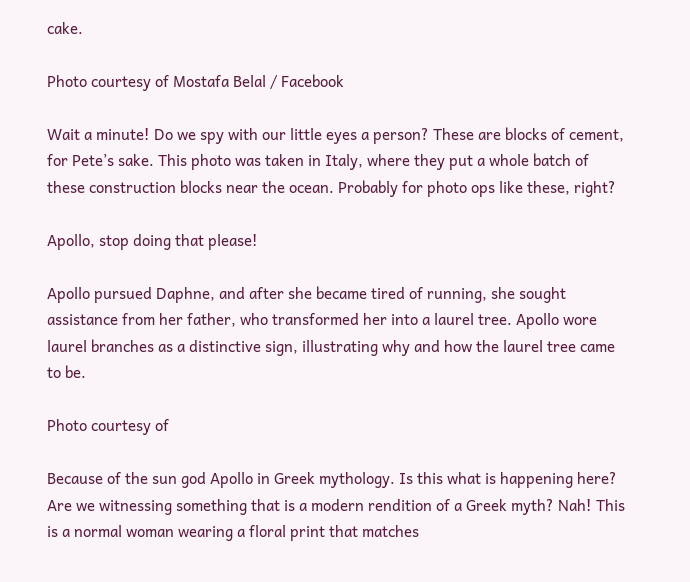cake.

Photo courtesy of Mostafa Belal / Facebook

Wait a minute! Do we spy with our little eyes a person? These are blocks of cement, for Pete’s sake. This photo was taken in Italy, where they put a whole batch of these construction blocks near the ocean. Probably for photo ops like these, right?

Apollo, stop doing that please!

Apollo pursued Daphne, and after she became tired of running, she sought assistance from her father, who transformed her into a laurel tree. Apollo wore laurel branches as a distinctive sign, illustrating why and how the laurel tree came to be.

Photo courtesy of

Because of the sun god Apollo in Greek mythology. Is this what is happening here? Are we witnessing something that is a modern rendition of a Greek myth? Nah! This is a normal woman wearing a floral print that matches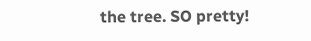the tree. SO pretty!